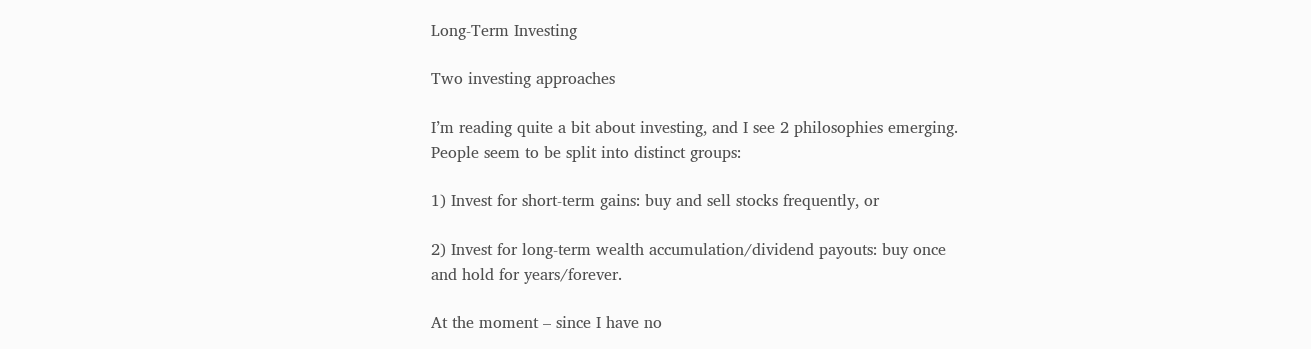Long-Term Investing

Two investing approaches

I’m reading quite a bit about investing, and I see 2 philosophies emerging. People seem to be split into distinct groups:

1) Invest for short-term gains: buy and sell stocks frequently, or

2) Invest for long-term wealth accumulation/dividend payouts: buy once and hold for years/forever.

At the moment – since I have no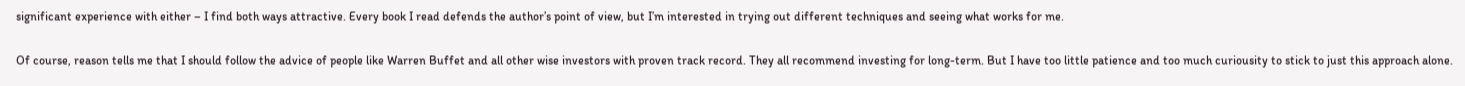significant experience with either – I find both ways attractive. Every book I read defends the author’s point of view, but I’m interested in trying out different techniques and seeing what works for me.

Of course, reason tells me that I should follow the advice of people like Warren Buffet and all other wise investors with proven track record. They all recommend investing for long-term. But I have too little patience and too much curiousity to stick to just this approach alone.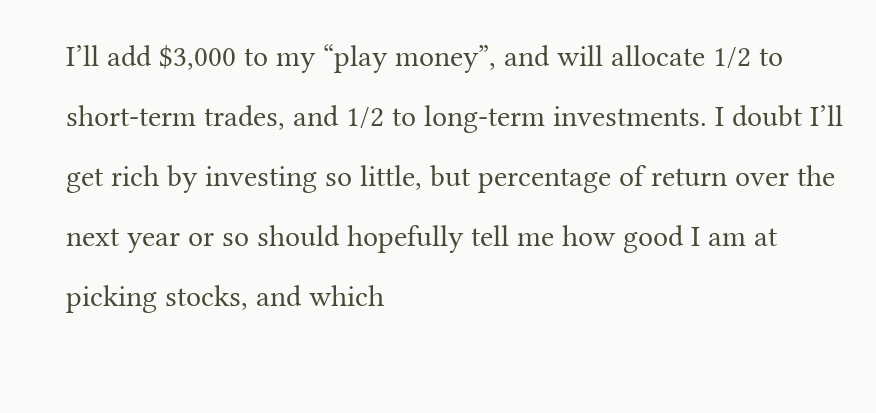I’ll add $3,000 to my “play money”, and will allocate 1/2 to short-term trades, and 1/2 to long-term investments. I doubt I’ll get rich by investing so little, but percentage of return over the next year or so should hopefully tell me how good I am at picking stocks, and which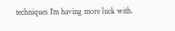techniques I’m having more luck with.